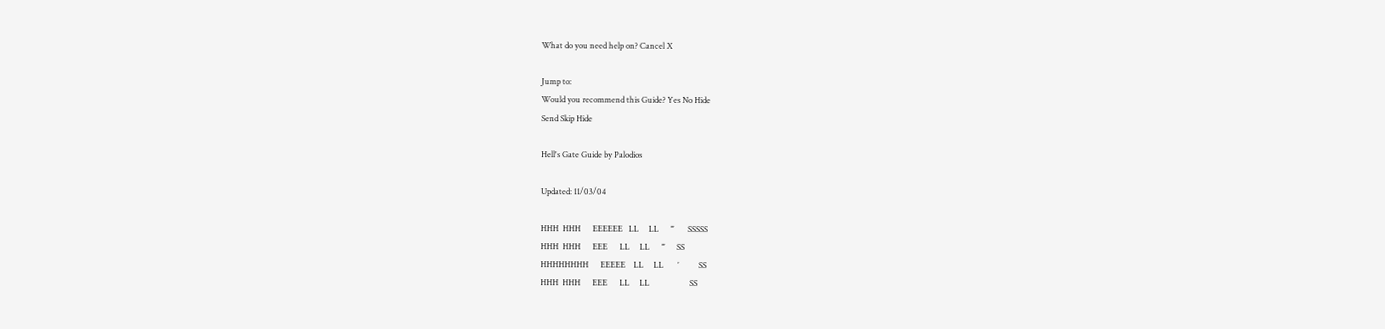What do you need help on? Cancel X

Jump to:
Would you recommend this Guide? Yes No Hide
Send Skip Hide

Hell's Gate Guide by Palodios

Updated: 11/03/04

HHH  HHH      EEEEEE   LL     LL      ’’’       SSSSS
HHH  HHH      EEE      LL     LL      ’’’      SS
HHHHHHHH      EEEEE    LL     LL       ’          SS
HHH  HHH      EEE      LL     LL                    SS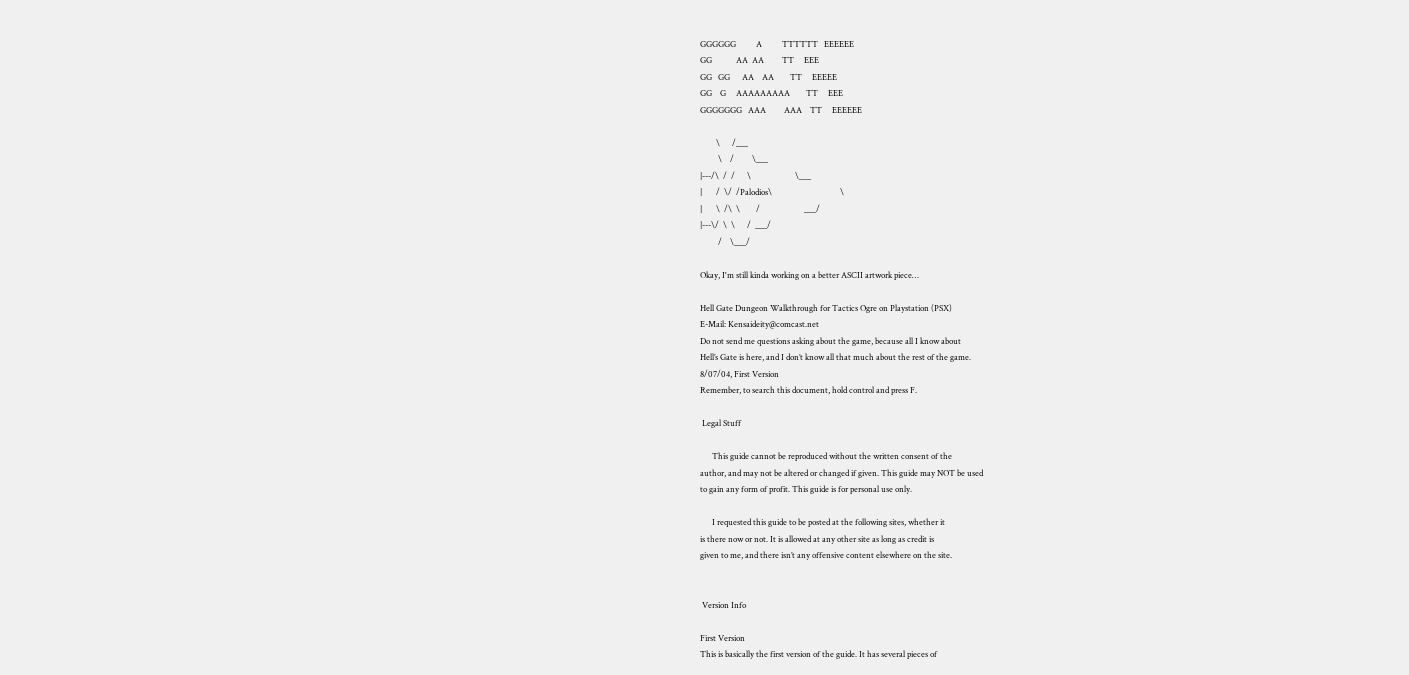GGGGGG          A          TTTTTT   EEEEEE
GG            AA  AA         TT     EEE
GG   GG      AA    AA        TT     EEEEE
GG    G     AAAAAAAAA        TT     EEE
GGGGGGG   AAA         AAA    TT     EEEEEE

        \      /___
         \    /         \___
|---/\  /  /      \                      \___
|       /  \/  /Palodios\                                  \
|       \  /\  \        /                      ___/
|---\/  \  \      /  ___/
         /    \___/

Okay, I'm still kinda working on a better ASCII artwork piece…

Hell Gate Dungeon Walkthrough for Tactics Ogre on Playstation (PSX)
E-Mail: Kensaideity@comcast.net
Do not send me questions asking about the game, because all I know about
Hell’s Gate is here, and I don’t know all that much about the rest of the game.
8/07/04, First Version
Remember, to search this document, hold control and press F.

 Legal Stuff

      This guide cannot be reproduced without the written consent of the
author, and may not be altered or changed if given. This guide may NOT be used
to gain any form of profit. This guide is for personal use only.

      I requested this guide to be posted at the following sites, whether it
is there now or not. It is allowed at any other site as long as credit is
given to me, and there isn’t any offensive content elsewhere on the site.


 Version Info

First Version
This is basically the first version of the guide. It has several pieces of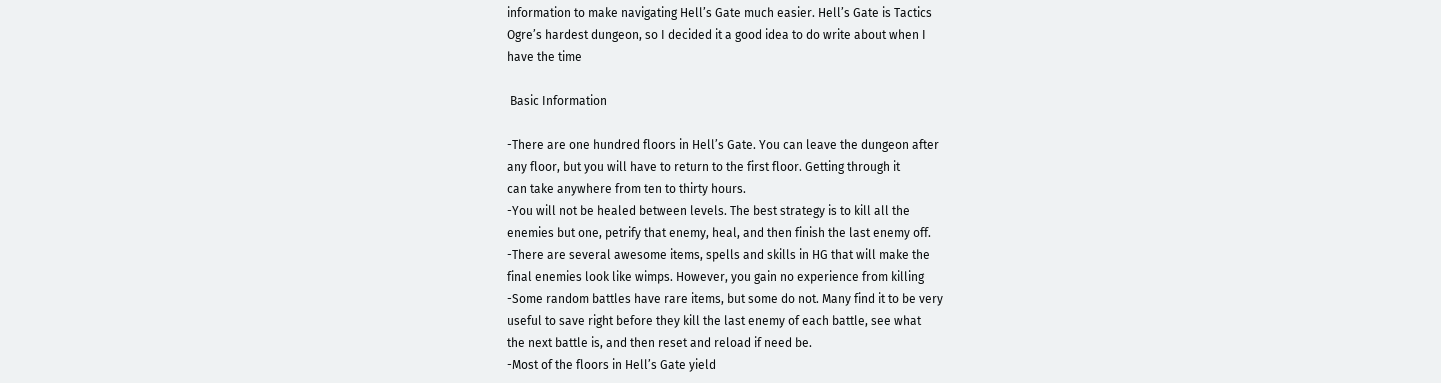information to make navigating Hell’s Gate much easier. Hell’s Gate is Tactics
Ogre’s hardest dungeon, so I decided it a good idea to do write about when I
have the time

 Basic Information

-There are one hundred floors in Hell’s Gate. You can leave the dungeon after
any floor, but you will have to return to the first floor. Getting through it
can take anywhere from ten to thirty hours.
-You will not be healed between levels. The best strategy is to kill all the
enemies but one, petrify that enemy, heal, and then finish the last enemy off.
-There are several awesome items, spells and skills in HG that will make the
final enemies look like wimps. However, you gain no experience from killing
-Some random battles have rare items, but some do not. Many find it to be very
useful to save right before they kill the last enemy of each battle, see what
the next battle is, and then reset and reload if need be.
-Most of the floors in Hell’s Gate yield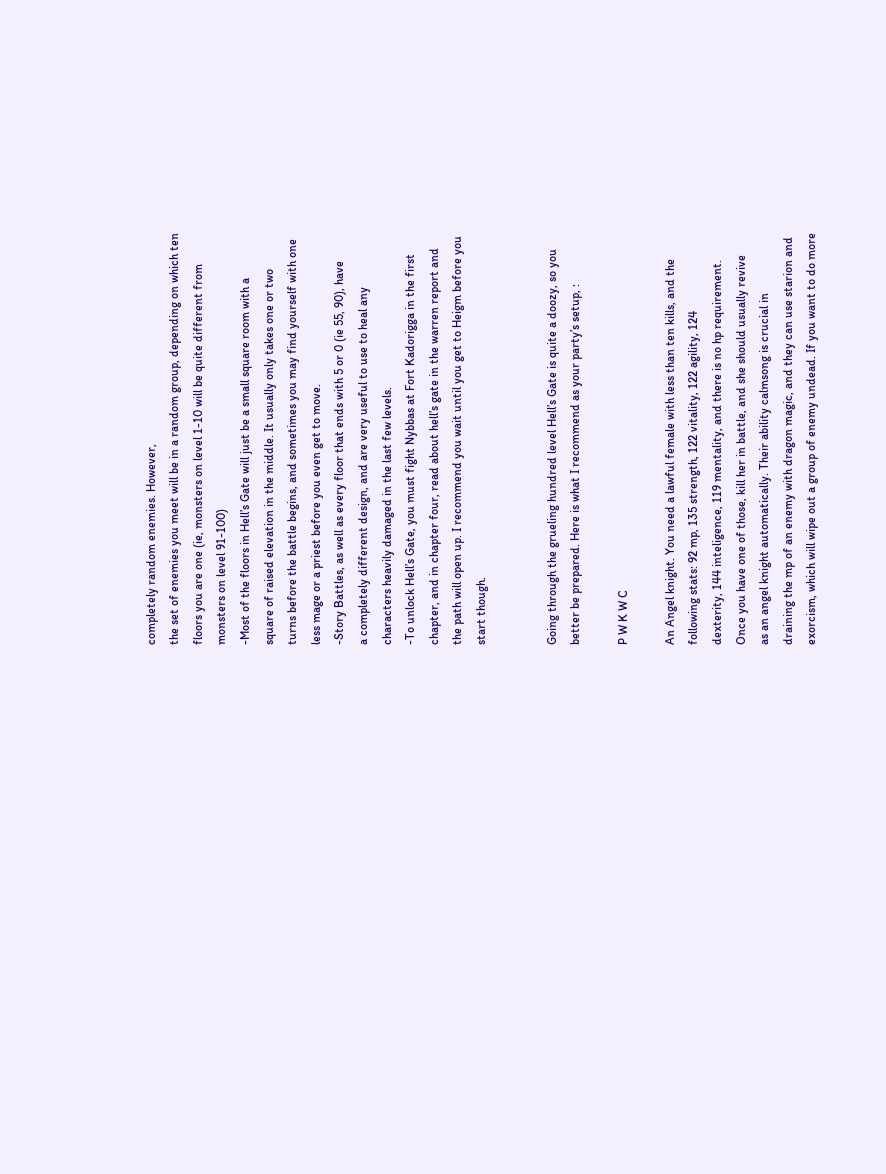completely random enemies. However,
the set of enemies you meet will be in a random group, depending on which ten
floors you are one (ie, monsters on level 1-10 will be quite different from
monsters on level 91-100)
-Most of the floors in Hell’s Gate will just be a small square room with a
square of raised elevation in the middle. It usually only takes one or two
turns before the battle begins, and sometimes you may find yourself with one
less mage or a priest before you even get to move.
-Story Battles, as well as every floor that ends with 5 or 0 (ie 55, 90), have
a completely different design, and are very useful to use to heal any
characters heavily damaged in the last few levels.
-To unlock Hell’s Gate, you must fight Nybbas at Fort Kadorigga in the first
chapter, and in chapter four, read about hell’s gate in the warren report and
the path will open up. I recommend you wait until you get to Heigm before you
start though.


Going through the grueling hundred level Hell’s Gate is quite a doozy, so you
better be prepared. Here is what I recommend as your party’s setup, :

P W K W C

An Angel knight. You need a lawful female with less than ten kills, and the
following stats: 92 mp, 135 strength, 122 vitality, 122 agility, 124
dexterity, 144 inteligence, 119 mentality, and there is no hp requirement.
Once you have one of those, kill her in battle, and she should usually revive
as an angel knight automatically. Their ability calmsong is crucial in
draining the mp of an enemy with dragon magic, and they can use starion and
exorcism, which will wipe out a group of enemy undead. If you want to do more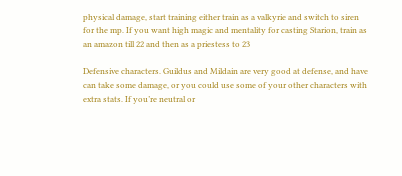physical damage, start training either train as a valkyrie and switch to siren
for the mp. If you want high magic and mentality for casting Starion, train as
an amazon till 22 and then as a priestess to 23

Defensive characters. Guildus and Mildain are very good at defense, and have
can take some damage, or you could use some of your other characters with
extra stats. If you’re neutral or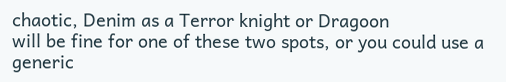chaotic, Denim as a Terror knight or Dragoon
will be fine for one of these two spots, or you could use a generic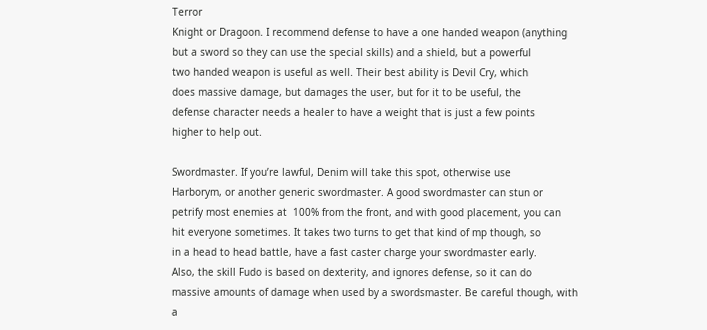Terror
Knight or Dragoon. I recommend defense to have a one handed weapon (anything
but a sword so they can use the special skills) and a shield, but a powerful
two handed weapon is useful as well. Their best ability is Devil Cry, which
does massive damage, but damages the user, but for it to be useful, the
defense character needs a healer to have a weight that is just a few points
higher to help out.

Swordmaster. If you’re lawful, Denim will take this spot, otherwise use
Harborym, or another generic swordmaster. A good swordmaster can stun or
petrify most enemies at  100% from the front, and with good placement, you can
hit everyone sometimes. It takes two turns to get that kind of mp though, so
in a head to head battle, have a fast caster charge your swordmaster early.
Also, the skill Fudo is based on dexterity, and ignores defense, so it can do
massive amounts of damage when used by a swordsmaster. Be careful though, with
a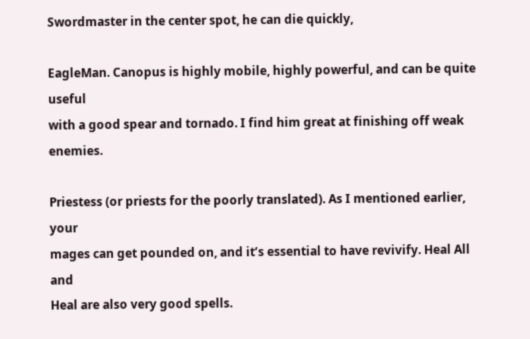Swordmaster in the center spot, he can die quickly,

EagleMan. Canopus is highly mobile, highly powerful, and can be quite useful
with a good spear and tornado. I find him great at finishing off weak enemies.

Priestess (or priests for the poorly translated). As I mentioned earlier, your
mages can get pounded on, and it’s essential to have revivify. Heal All and
Heal are also very good spells.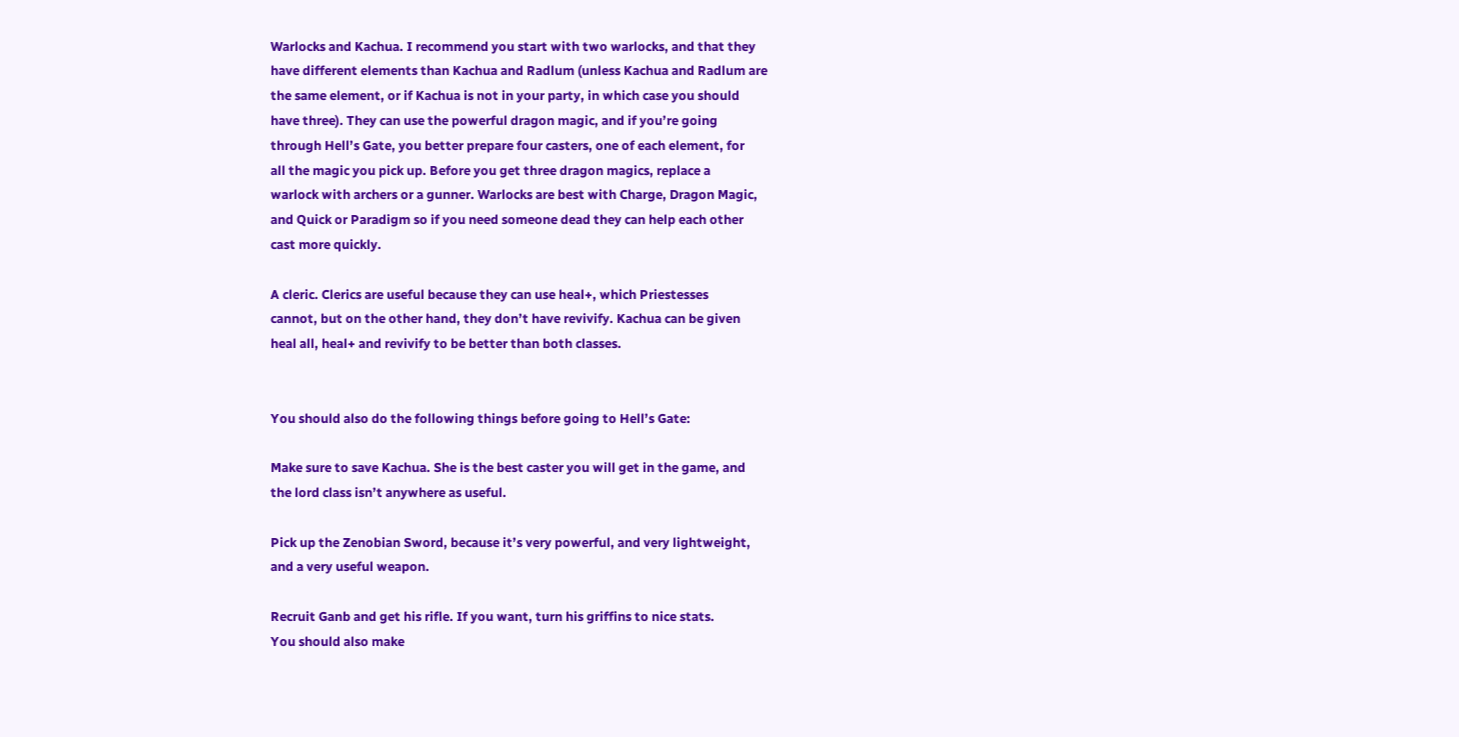Warlocks and Kachua. I recommend you start with two warlocks, and that they
have different elements than Kachua and Radlum (unless Kachua and Radlum are
the same element, or if Kachua is not in your party, in which case you should
have three). They can use the powerful dragon magic, and if you’re going
through Hell’s Gate, you better prepare four casters, one of each element, for
all the magic you pick up. Before you get three dragon magics, replace a
warlock with archers or a gunner. Warlocks are best with Charge, Dragon Magic,
and Quick or Paradigm so if you need someone dead they can help each other
cast more quickly.

A cleric. Clerics are useful because they can use heal+, which Priestesses
cannot, but on the other hand, they don’t have revivify. Kachua can be given
heal all, heal+ and revivify to be better than both classes.


You should also do the following things before going to Hell’s Gate:

Make sure to save Kachua. She is the best caster you will get in the game, and
the lord class isn’t anywhere as useful.

Pick up the Zenobian Sword, because it’s very powerful, and very lightweight,
and a very useful weapon.

Recruit Ganb and get his rifle. If you want, turn his griffins to nice stats.
You should also make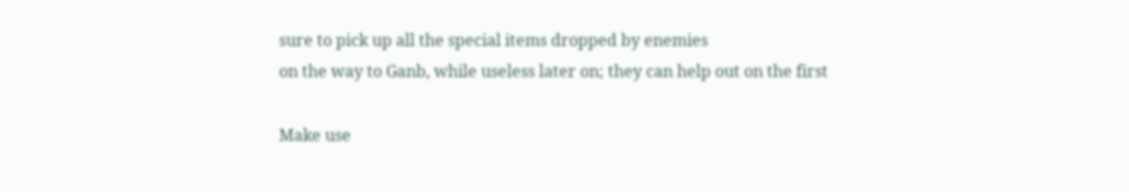sure to pick up all the special items dropped by enemies
on the way to Ganb, while useless later on; they can help out on the first

Make use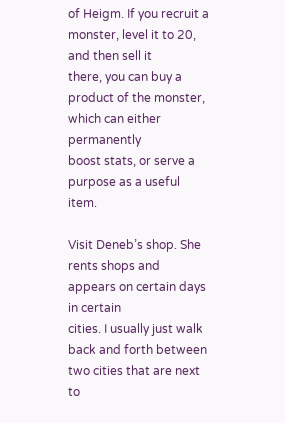of Heigm. If you recruit a monster, level it to 20, and then sell it
there, you can buy a product of the monster, which can either permanently
boost stats, or serve a purpose as a useful item.

Visit Deneb’s shop. She rents shops and appears on certain days in certain
cities. I usually just walk back and forth between two cities that are next to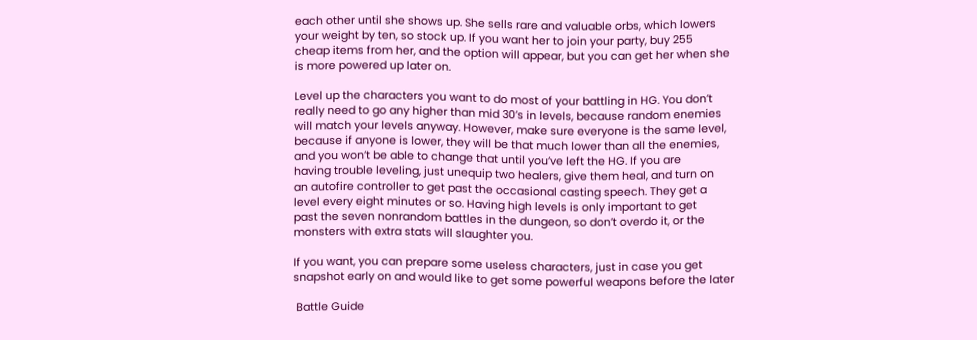each other until she shows up. She sells rare and valuable orbs, which lowers
your weight by ten, so stock up. If you want her to join your party, buy 255
cheap items from her, and the option will appear, but you can get her when she
is more powered up later on.

Level up the characters you want to do most of your battling in HG. You don’t
really need to go any higher than mid 30’s in levels, because random enemies
will match your levels anyway. However, make sure everyone is the same level,
because if anyone is lower, they will be that much lower than all the enemies,
and you won’t be able to change that until you’ve left the HG. If you are
having trouble leveling, just unequip two healers, give them heal, and turn on
an autofire controller to get past the occasional casting speech. They get a
level every eight minutes or so. Having high levels is only important to get
past the seven nonrandom battles in the dungeon, so don’t overdo it, or the
monsters with extra stats will slaughter you.

If you want, you can prepare some useless characters, just in case you get
snapshot early on and would like to get some powerful weapons before the later

 Battle Guide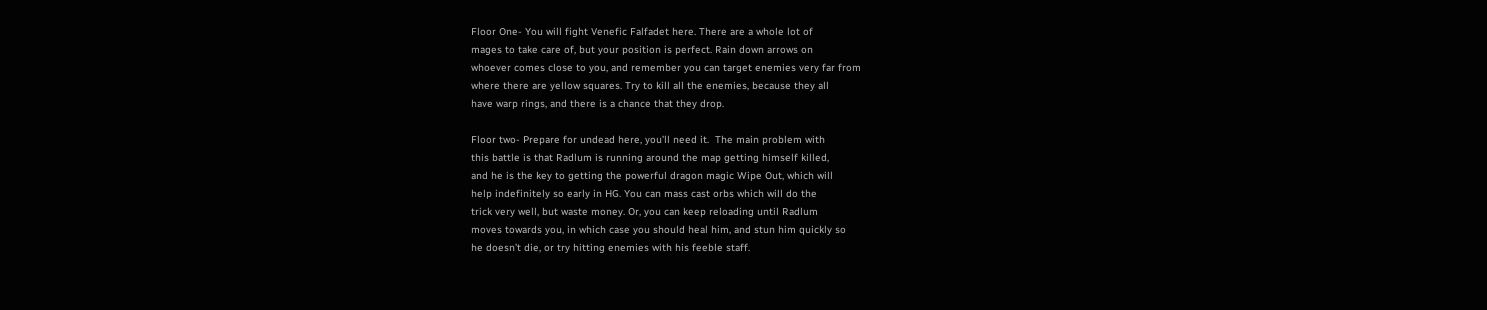Floor One- You will fight Venefic Falfadet here. There are a whole lot of
mages to take care of, but your position is perfect. Rain down arrows on
whoever comes close to you, and remember you can target enemies very far from
where there are yellow squares. Try to kill all the enemies, because they all
have warp rings, and there is a chance that they drop.

Floor two- Prepare for undead here, you’ll need it.  The main problem with
this battle is that Radlum is running around the map getting himself killed,
and he is the key to getting the powerful dragon magic Wipe Out, which will
help indefinitely so early in HG. You can mass cast orbs which will do the
trick very well, but waste money. Or, you can keep reloading until Radlum
moves towards you, in which case you should heal him, and stun him quickly so
he doesn’t die, or try hitting enemies with his feeble staff.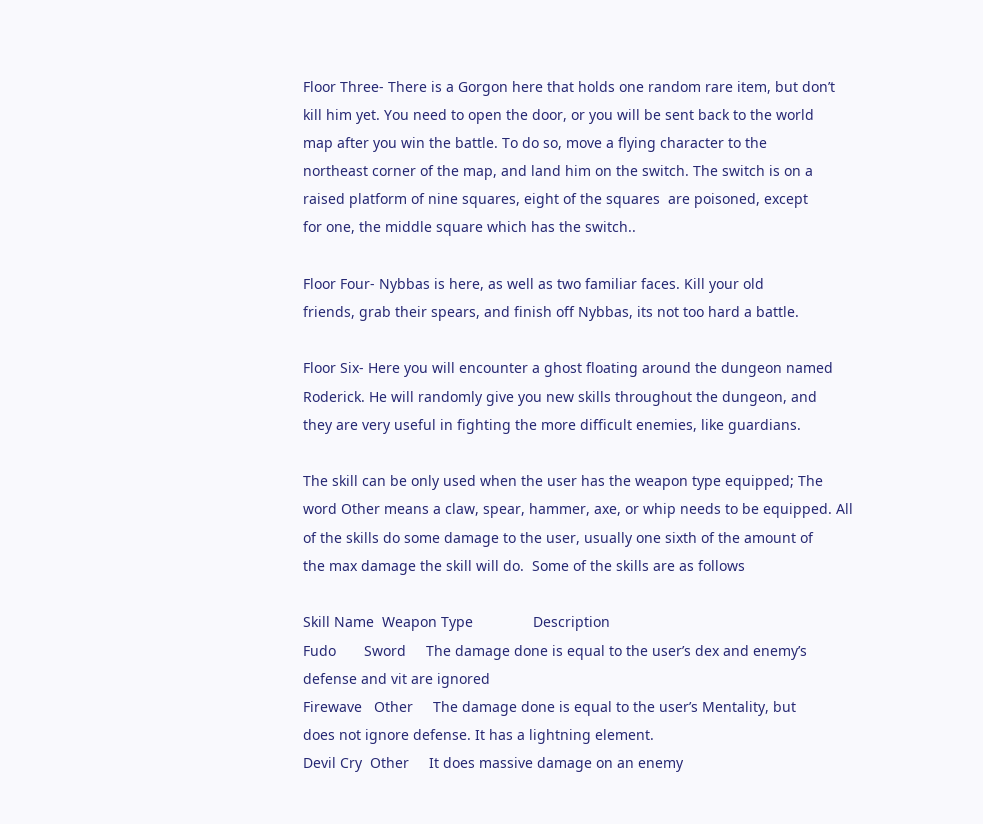Floor Three- There is a Gorgon here that holds one random rare item, but don’t
kill him yet. You need to open the door, or you will be sent back to the world
map after you win the battle. To do so, move a flying character to the
northeast corner of the map, and land him on the switch. The switch is on a
raised platform of nine squares, eight of the squares  are poisoned, except
for one, the middle square which has the switch..

Floor Four- Nybbas is here, as well as two familiar faces. Kill your old
friends, grab their spears, and finish off Nybbas, its not too hard a battle.

Floor Six- Here you will encounter a ghost floating around the dungeon named
Roderick. He will randomly give you new skills throughout the dungeon, and
they are very useful in fighting the more difficult enemies, like guardians.

The skill can be only used when the user has the weapon type equipped; The
word Other means a claw, spear, hammer, axe, or whip needs to be equipped. All
of the skills do some damage to the user, usually one sixth of the amount of
the max damage the skill will do.  Some of the skills are as follows

Skill Name  Weapon Type               Description
Fudo       Sword     The damage done is equal to the user’s dex and enemy’s
defense and vit are ignored
Firewave   Other     The damage done is equal to the user’s Mentality, but
does not ignore defense. It has a lightning element.
Devil Cry  Other     It does massive damage on an enemy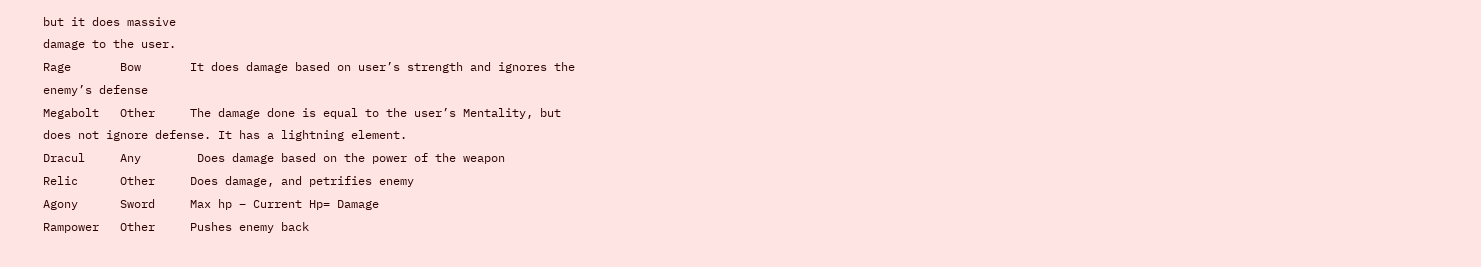but it does massive
damage to the user.
Rage       Bow       It does damage based on user’s strength and ignores the
enemy’s defense
Megabolt   Other     The damage done is equal to the user’s Mentality, but
does not ignore defense. It has a lightning element.
Dracul     Any        Does damage based on the power of the weapon
Relic      Other     Does damage, and petrifies enemy
Agony      Sword     Max hp – Current Hp= Damage
Rampower   Other     Pushes enemy back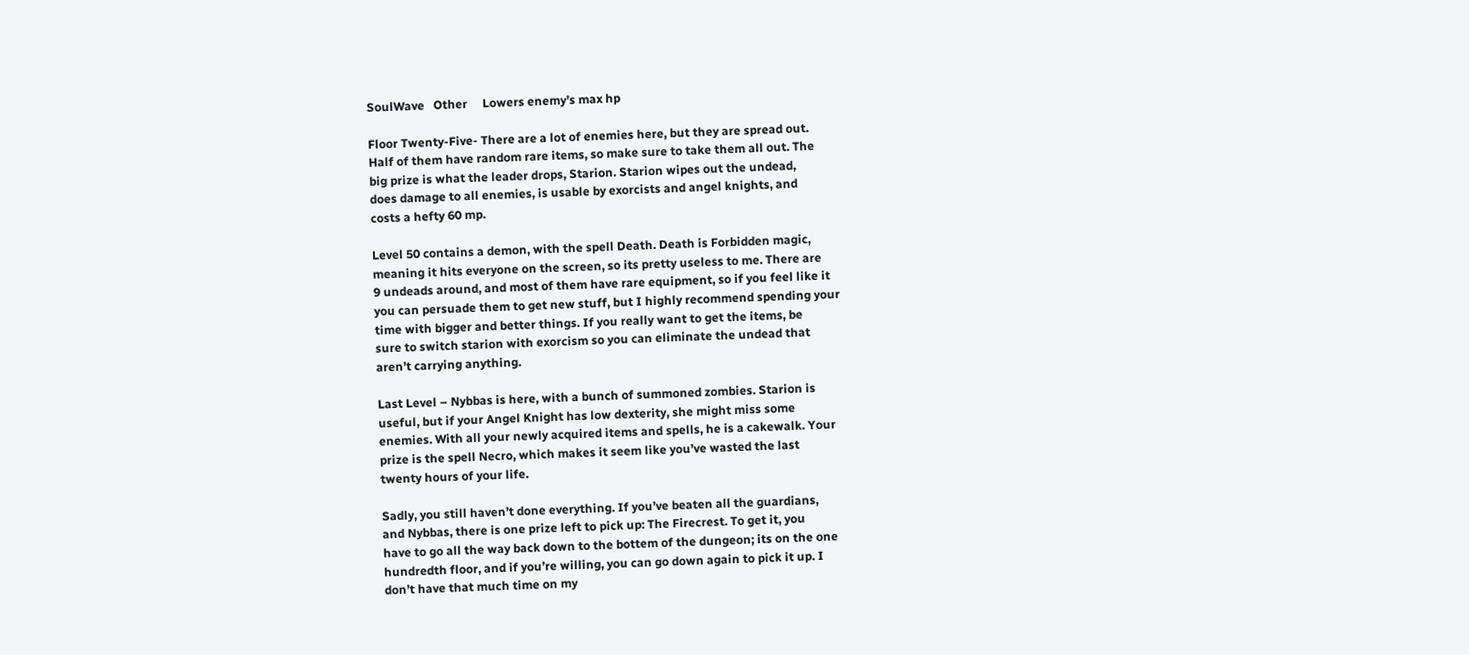SoulWave   Other     Lowers enemy’s max hp

Floor Twenty-Five- There are a lot of enemies here, but they are spread out.
Half of them have random rare items, so make sure to take them all out. The
big prize is what the leader drops, Starion. Starion wipes out the undead,
does damage to all enemies, is usable by exorcists and angel knights, and
costs a hefty 60 mp.

Level 50 contains a demon, with the spell Death. Death is Forbidden magic,
meaning it hits everyone on the screen, so its pretty useless to me. There are
9 undeads around, and most of them have rare equipment, so if you feel like it
you can persuade them to get new stuff, but I highly recommend spending your
time with bigger and better things. If you really want to get the items, be
sure to switch starion with exorcism so you can eliminate the undead that
aren’t carrying anything.

Last Level – Nybbas is here, with a bunch of summoned zombies. Starion is
useful, but if your Angel Knight has low dexterity, she might miss some
enemies. With all your newly acquired items and spells, he is a cakewalk. Your
prize is the spell Necro, which makes it seem like you’ve wasted the last
twenty hours of your life.

Sadly, you still haven’t done everything. If you’ve beaten all the guardians,
and Nybbas, there is one prize left to pick up: The Firecrest. To get it, you
have to go all the way back down to the bottem of the dungeon; its on the one
hundredth floor, and if you’re willing, you can go down again to pick it up. I
don’t have that much time on my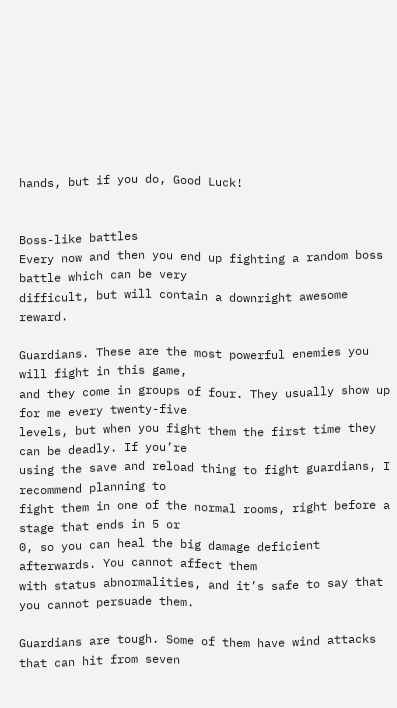hands, but if you do, Good Luck!


Boss-like battles
Every now and then you end up fighting a random boss battle which can be very
difficult, but will contain a downright awesome reward.

Guardians. These are the most powerful enemies you will fight in this game,
and they come in groups of four. They usually show up for me every twenty-five
levels, but when you fight them the first time they can be deadly. If you’re
using the save and reload thing to fight guardians, I recommend planning to
fight them in one of the normal rooms, right before a stage that ends in 5 or
0, so you can heal the big damage deficient afterwards. You cannot affect them
with status abnormalities, and it’s safe to say that you cannot persuade them.

Guardians are tough. Some of them have wind attacks that can hit from seven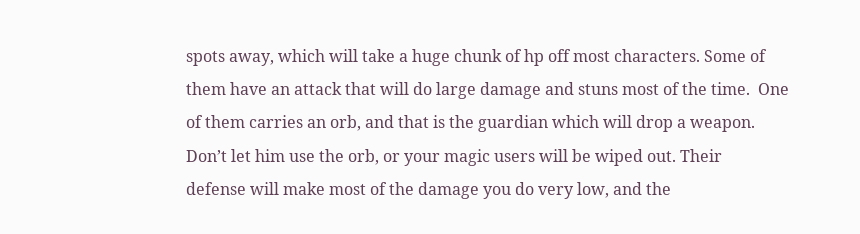spots away, which will take a huge chunk of hp off most characters. Some of
them have an attack that will do large damage and stuns most of the time.  One
of them carries an orb, and that is the guardian which will drop a weapon.
Don’t let him use the orb, or your magic users will be wiped out. Their
defense will make most of the damage you do very low, and the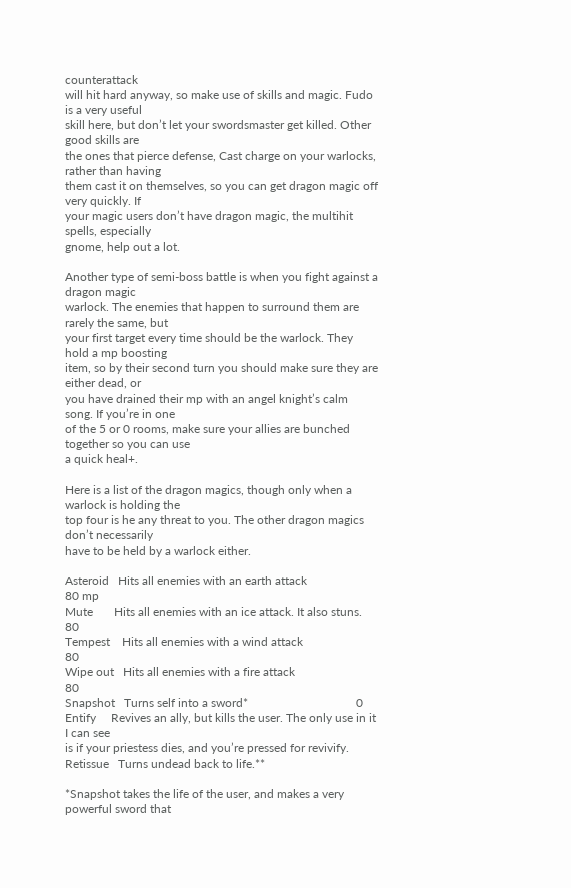counterattack
will hit hard anyway, so make use of skills and magic. Fudo is a very useful
skill here, but don’t let your swordsmaster get killed. Other good skills are
the ones that pierce defense, Cast charge on your warlocks, rather than having
them cast it on themselves, so you can get dragon magic off very quickly. If
your magic users don’t have dragon magic, the multihit spells, especially
gnome, help out a lot.

Another type of semi-boss battle is when you fight against a dragon magic
warlock. The enemies that happen to surround them are rarely the same, but
your first target every time should be the warlock. They hold a mp boosting
item, so by their second turn you should make sure they are either dead, or
you have drained their mp with an angel knight’s calm song. If you’re in one
of the 5 or 0 rooms, make sure your allies are bunched together so you can use
a quick heal+.

Here is a list of the dragon magics, though only when a warlock is holding the
top four is he any threat to you. The other dragon magics don’t necessarily
have to be held by a warlock either.

Asteroid   Hits all enemies with an earth attack                         80 mp
Mute       Hits all enemies with an ice attack. It also stuns.           80
Tempest    Hits all enemies with a wind attack                            80
Wipe out   Hits all enemies with a fire attack                            80
Snapshot   Turns self into a sword*                                    0
Entify     Revives an ally, but kills the user. The only use in it I can see
is if your priestess dies, and you’re pressed for revivify.
Retissue   Turns undead back to life.**

*Snapshot takes the life of the user, and makes a very powerful sword that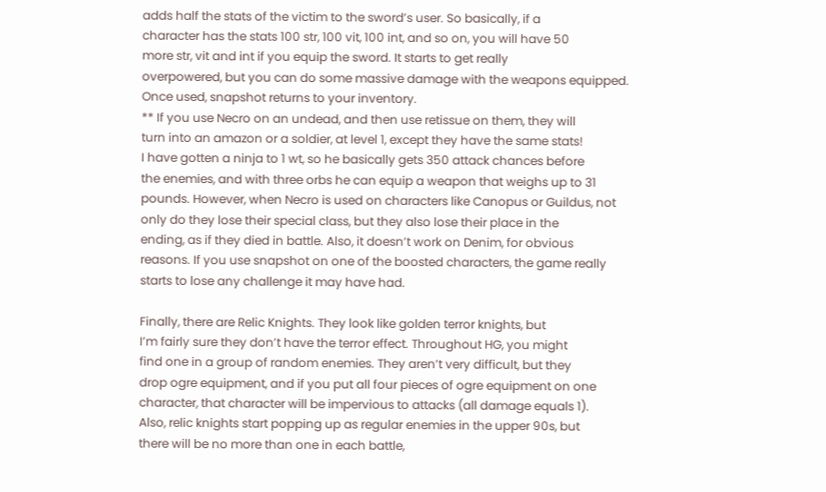adds half the stats of the victim to the sword’s user. So basically, if a
character has the stats 100 str, 100 vit, 100 int, and so on, you will have 50
more str, vit and int if you equip the sword. It starts to get really
overpowered, but you can do some massive damage with the weapons equipped.
Once used, snapshot returns to your inventory.
** If you use Necro on an undead, and then use retissue on them, they will
turn into an amazon or a soldier, at level 1, except they have the same stats!
I have gotten a ninja to 1 wt, so he basically gets 350 attack chances before
the enemies, and with three orbs he can equip a weapon that weighs up to 31
pounds. However, when Necro is used on characters like Canopus or Guildus, not
only do they lose their special class, but they also lose their place in the
ending, as if they died in battle. Also, it doesn’t work on Denim, for obvious
reasons. If you use snapshot on one of the boosted characters, the game really
starts to lose any challenge it may have had.

Finally, there are Relic Knights. They look like golden terror knights, but
I’m fairly sure they don’t have the terror effect. Throughout HG, you might
find one in a group of random enemies. They aren’t very difficult, but they
drop ogre equipment, and if you put all four pieces of ogre equipment on one
character, that character will be impervious to attacks (all damage equals 1).
Also, relic knights start popping up as regular enemies in the upper 90s, but
there will be no more than one in each battle,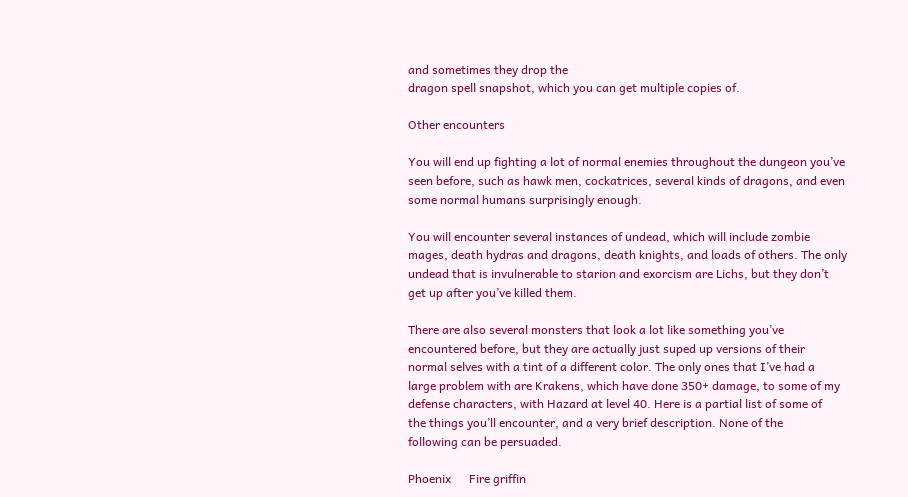and sometimes they drop the
dragon spell snapshot, which you can get multiple copies of.

Other encounters

You will end up fighting a lot of normal enemies throughout the dungeon you’ve
seen before, such as hawk men, cockatrices, several kinds of dragons, and even
some normal humans surprisingly enough.

You will encounter several instances of undead, which will include zombie
mages, death hydras and dragons, death knights, and loads of others. The only
undead that is invulnerable to starion and exorcism are Lichs, but they don’t
get up after you’ve killed them.

There are also several monsters that look a lot like something you’ve
encountered before, but they are actually just suped up versions of their
normal selves with a tint of a different color. The only ones that I’ve had a
large problem with are Krakens, which have done 350+ damage, to some of my
defense characters, with Hazard at level 40. Here is a partial list of some of
the things you’ll encounter, and a very brief description. None of the
following can be persuaded.

Phoenix      Fire griffin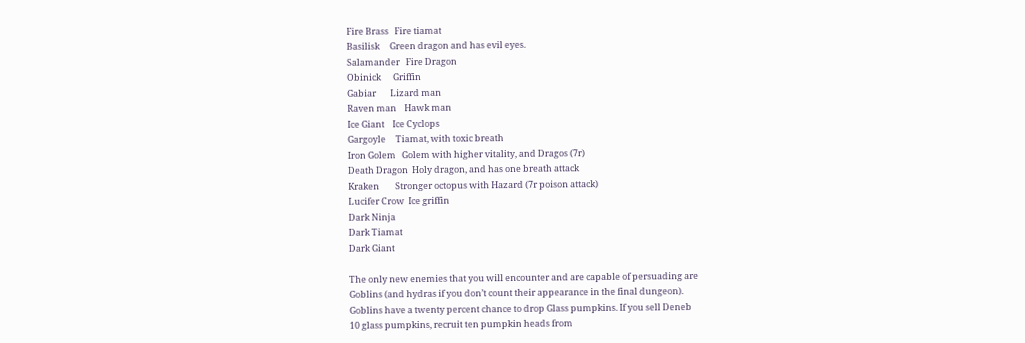Fire Brass   Fire tiamat
Basilisk     Green dragon and has evil eyes.
Salamander   Fire Dragon
Obinick      Griffin
Gabiar       Lizard man
Raven man    Hawk man
Ice Giant    Ice Cyclops
Gargoyle     Tiamat, with toxic breath
Iron Golem   Golem with higher vitality, and Dragos (7r)
Death Dragon  Holy dragon, and has one breath attack
Kraken        Stronger octopus with Hazard (7r poison attack)
Lucifer Crow  Ice griffin
Dark Ninja
Dark Tiamat
Dark Giant

The only new enemies that you will encounter and are capable of persuading are
Goblins (and hydras if you don’t count their appearance in the final dungeon).
Goblins have a twenty percent chance to drop Glass pumpkins. If you sell Deneb
10 glass pumpkins, recruit ten pumpkin heads from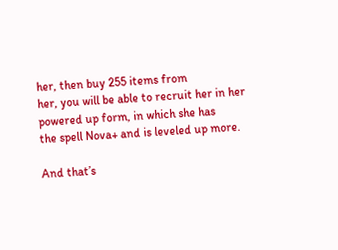her, then buy 255 items from
her, you will be able to recruit her in her powered up form, in which she has
the spell Nova+ and is leveled up more.

And that’s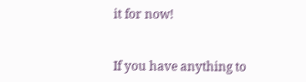it for now!


If you have anything to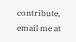contribute, email me at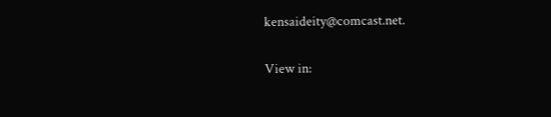kensaideity@comcast.net.

View in: